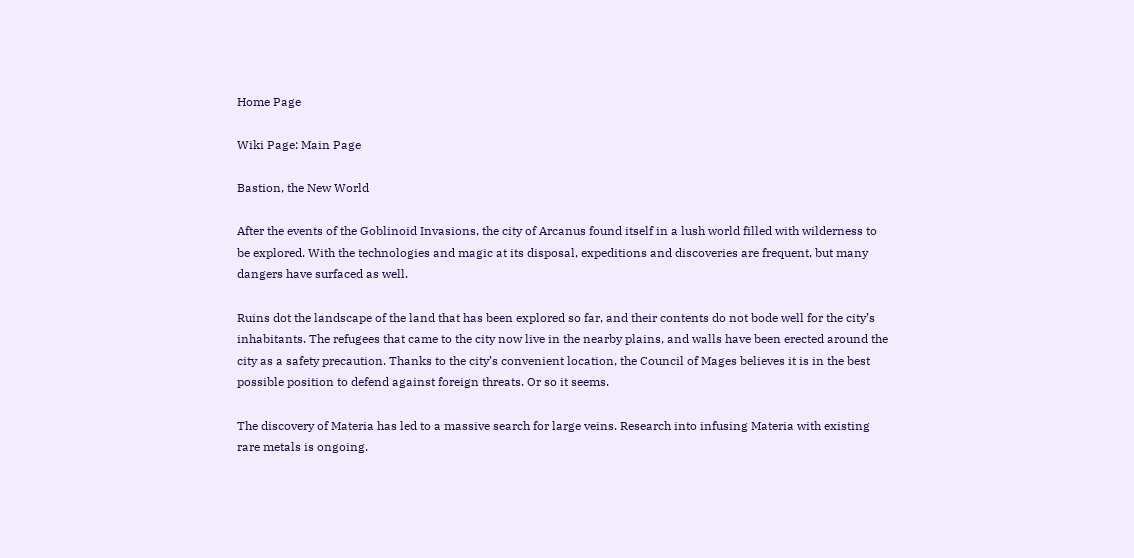Home Page

Wiki Page: Main Page

Bastion, the New World

After the events of the Goblinoid Invasions, the city of Arcanus found itself in a lush world filled with wilderness to be explored. With the technologies and magic at its disposal, expeditions and discoveries are frequent, but many dangers have surfaced as well.

Ruins dot the landscape of the land that has been explored so far, and their contents do not bode well for the city’s inhabitants. The refugees that came to the city now live in the nearby plains, and walls have been erected around the city as a safety precaution. Thanks to the city’s convenient location, the Council of Mages believes it is in the best possible position to defend against foreign threats. Or so it seems.

The discovery of Materia has led to a massive search for large veins. Research into infusing Materia with existing rare metals is ongoing.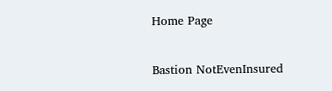Home Page

Bastion NotEvenInsured